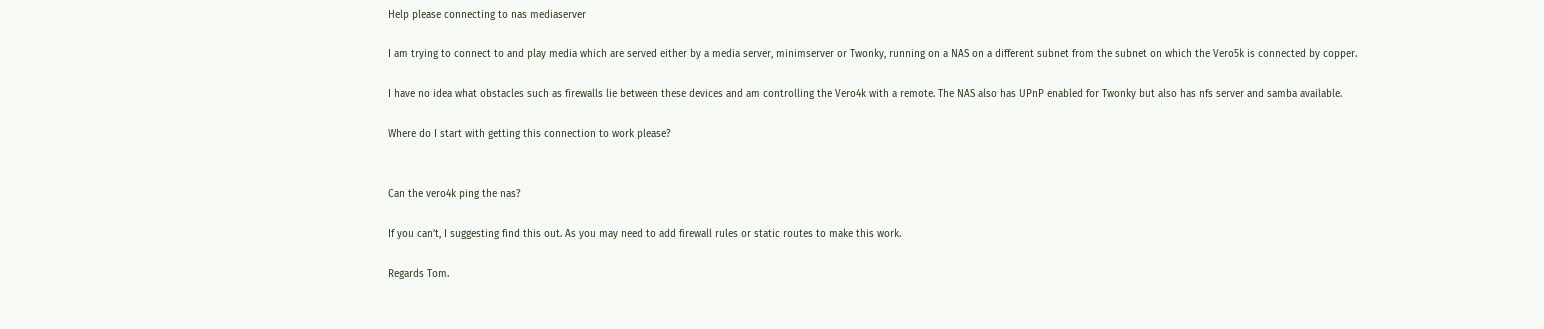Help please connecting to nas mediaserver

I am trying to connect to and play media which are served either by a media server, minimserver or Twonky, running on a NAS on a different subnet from the subnet on which the Vero5k is connected by copper.

I have no idea what obstacles such as firewalls lie between these devices and am controlling the Vero4k with a remote. The NAS also has UPnP enabled for Twonky but also has nfs server and samba available.

Where do I start with getting this connection to work please?


Can the vero4k ping the nas?

If you can’t, I suggesting find this out. As you may need to add firewall rules or static routes to make this work.

Regards Tom.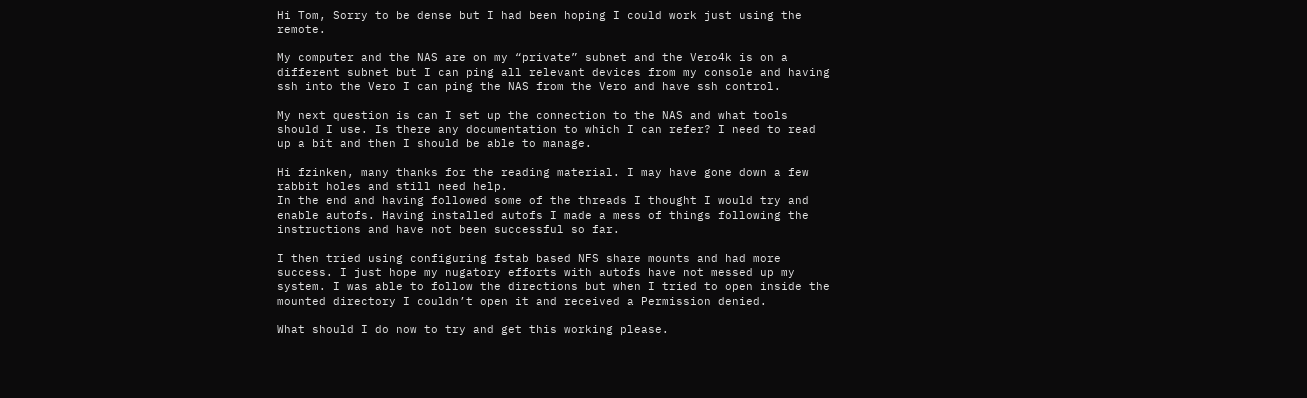Hi Tom, Sorry to be dense but I had been hoping I could work just using the remote.

My computer and the NAS are on my “private” subnet and the Vero4k is on a different subnet but I can ping all relevant devices from my console and having ssh into the Vero I can ping the NAS from the Vero and have ssh control.

My next question is can I set up the connection to the NAS and what tools should I use. Is there any documentation to which I can refer? I need to read up a bit and then I should be able to manage.

Hi fzinken, many thanks for the reading material. I may have gone down a few rabbit holes and still need help.
In the end and having followed some of the threads I thought I would try and enable autofs. Having installed autofs I made a mess of things following the instructions and have not been successful so far.

I then tried using configuring fstab based NFS share mounts and had more success. I just hope my nugatory efforts with autofs have not messed up my system. I was able to follow the directions but when I tried to open inside the mounted directory I couldn’t open it and received a Permission denied.

What should I do now to try and get this working please.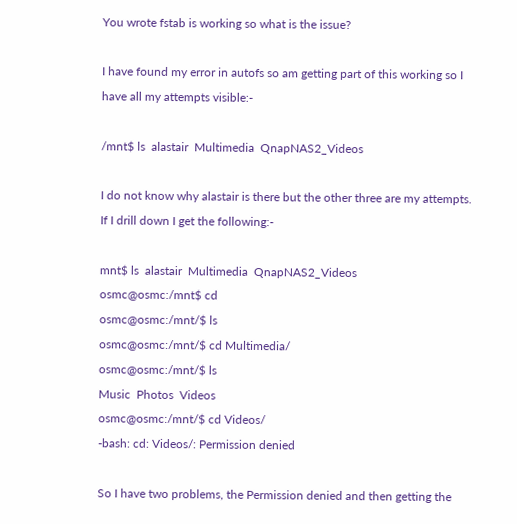You wrote fstab is working so what is the issue?

I have found my error in autofs so am getting part of this working so I have all my attempts visible:-

/mnt$ ls  alastair  Multimedia  QnapNAS2_Videos

I do not know why alastair is there but the other three are my attempts. If I drill down I get the following:-

mnt$ ls  alastair  Multimedia  QnapNAS2_Videos
osmc@osmc:/mnt$ cd
osmc@osmc:/mnt/$ ls
osmc@osmc:/mnt/$ cd Multimedia/
osmc@osmc:/mnt/$ ls
Music  Photos  Videos
osmc@osmc:/mnt/$ cd Videos/
-bash: cd: Videos/: Permission denied

So I have two problems, the Permission denied and then getting the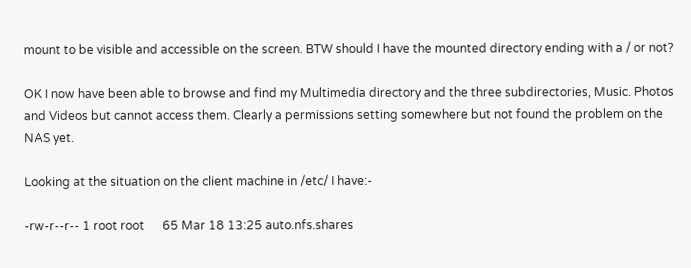mount to be visible and accessible on the screen. BTW should I have the mounted directory ending with a / or not?

OK I now have been able to browse and find my Multimedia directory and the three subdirectories, Music. Photos and Videos but cannot access them. Clearly a permissions setting somewhere but not found the problem on the NAS yet.

Looking at the situation on the client machine in /etc/ I have:-

-rw-r--r-- 1 root root      65 Mar 18 13:25 auto.nfs.shares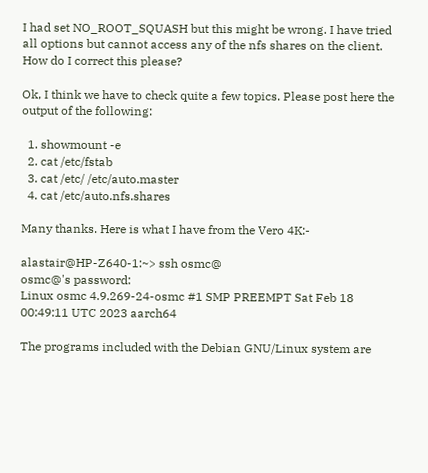I had set NO_ROOT_SQUASH but this might be wrong. I have tried all options but cannot access any of the nfs shares on the client. How do I correct this please?

Ok, I think we have to check quite a few topics. Please post here the output of the following:

  1. showmount -e
  2. cat /etc/fstab
  3. cat /etc/ /etc/auto.master
  4. cat /etc/auto.nfs.shares

Many thanks. Here is what I have from the Vero 4K:-

alastair@HP-Z640-1:~> ssh osmc@
osmc@'s password:
Linux osmc 4.9.269-24-osmc #1 SMP PREEMPT Sat Feb 18 00:49:11 UTC 2023 aarch64

The programs included with the Debian GNU/Linux system are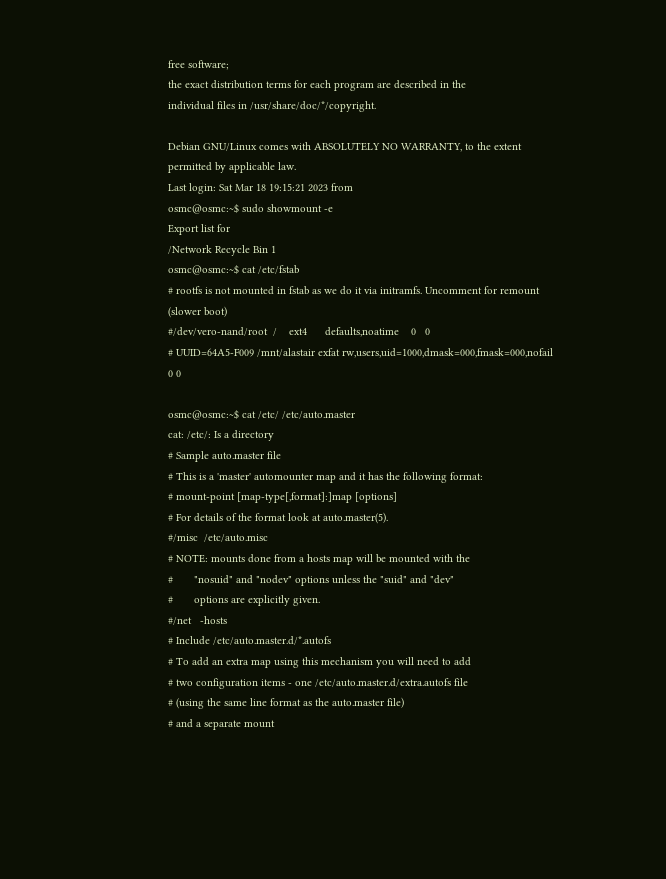free software;
the exact distribution terms for each program are described in the
individual files in /usr/share/doc/*/copyright.

Debian GNU/Linux comes with ABSOLUTELY NO WARRANTY, to the extent
permitted by applicable law.
Last login: Sat Mar 18 19:15:21 2023 from
osmc@osmc:~$ sudo showmount -e
Export list for
/Network Recycle Bin 1
osmc@osmc:~$ cat /etc/fstab
# rootfs is not mounted in fstab as we do it via initramfs. Uncomment for remount (slower boot)
#/dev/vero-nand/root  /    ext4      defaults,noatime    0   0
# UUID=64A5-F009 /mnt/alastair exfat rw,users,uid=1000,dmask=000,fmask=000,nofail 0 0

osmc@osmc:~$ cat /etc/ /etc/auto.master
cat: /etc/: Is a directory
# Sample auto.master file
# This is a 'master' automounter map and it has the following format:
# mount-point [map-type[,format]:]map [options]
# For details of the format look at auto.master(5).
#/misc  /etc/auto.misc
# NOTE: mounts done from a hosts map will be mounted with the
#       "nosuid" and "nodev" options unless the "suid" and "dev"
#       options are explicitly given.
#/net   -hosts
# Include /etc/auto.master.d/*.autofs
# To add an extra map using this mechanism you will need to add
# two configuration items - one /etc/auto.master.d/extra.autofs file
# (using the same line format as the auto.master file)
# and a separate mount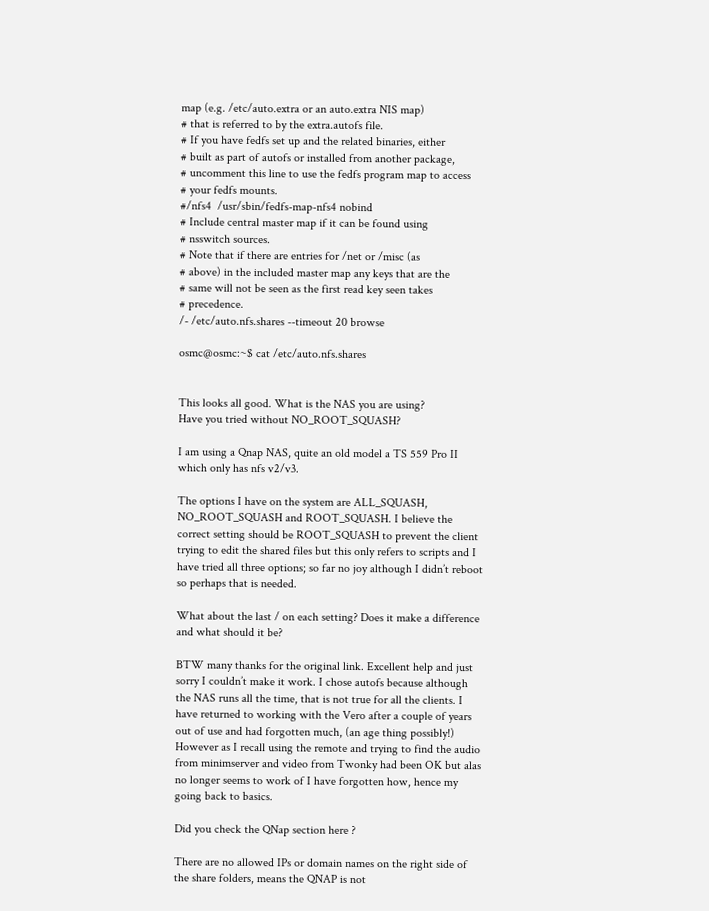map (e.g. /etc/auto.extra or an auto.extra NIS map)
# that is referred to by the extra.autofs file.
# If you have fedfs set up and the related binaries, either
# built as part of autofs or installed from another package,
# uncomment this line to use the fedfs program map to access
# your fedfs mounts.
#/nfs4  /usr/sbin/fedfs-map-nfs4 nobind
# Include central master map if it can be found using
# nsswitch sources.
# Note that if there are entries for /net or /misc (as
# above) in the included master map any keys that are the
# same will not be seen as the first read key seen takes
# precedence.
/- /etc/auto.nfs.shares --timeout 20 browse

osmc@osmc:~$ cat /etc/auto.nfs.shares


This looks all good. What is the NAS you are using?
Have you tried without NO_ROOT_SQUASH?

I am using a Qnap NAS, quite an old model a TS 559 Pro II which only has nfs v2/v3.

The options I have on the system are ALL_SQUASH, NO_ROOT_SQUASH and ROOT_SQUASH. I believe the correct setting should be ROOT_SQUASH to prevent the client trying to edit the shared files but this only refers to scripts and I have tried all three options; so far no joy although I didn’t reboot so perhaps that is needed.

What about the last / on each setting? Does it make a difference and what should it be?

BTW many thanks for the original link. Excellent help and just sorry I couldn’t make it work. I chose autofs because although the NAS runs all the time, that is not true for all the clients. I have returned to working with the Vero after a couple of years out of use and had forgotten much, (an age thing possibly!) However as I recall using the remote and trying to find the audio from minimserver and video from Twonky had been OK but alas no longer seems to work of I have forgotten how, hence my going back to basics.

Did you check the QNap section here ?

There are no allowed IPs or domain names on the right side of the share folders, means the QNAP is not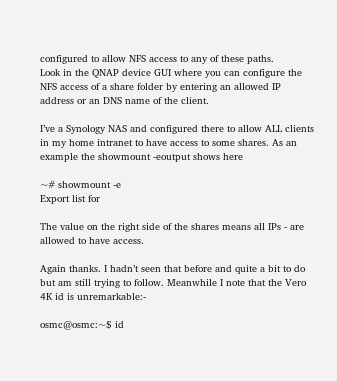configured to allow NFS access to any of these paths.
Look in the QNAP device GUI where you can configure the NFS access of a share folder by entering an allowed IP address or an DNS name of the client.

I’ve a Synology NAS and configured there to allow ALL clients in my home intranet to have access to some shares. As an example the showmount -eoutput shows here

~# showmount -e
Export list for

The value on the right side of the shares means all IPs - are allowed to have access.

Again thanks. I hadn’t seen that before and quite a bit to do but am still trying to follow. Meanwhile I note that the Vero 4K id is unremarkable:-

osmc@osmc:~$ id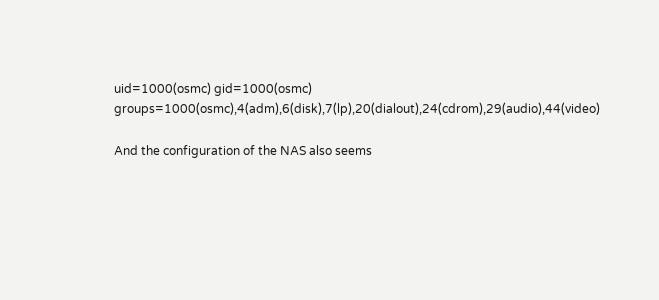uid=1000(osmc) gid=1000(osmc) groups=1000(osmc),4(adm),6(disk),7(lp),20(dialout),24(cdrom),29(audio),44(video)

And the configuration of the NAS also seems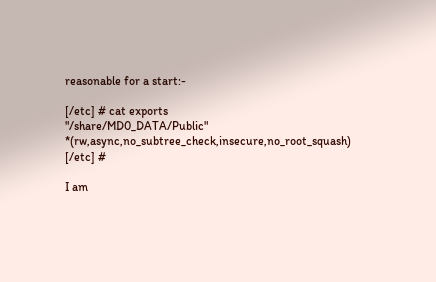reasonable for a start:-

[/etc] # cat exports
"/share/MD0_DATA/Public" *(rw,async,no_subtree_check,insecure,no_root_squash)
[/etc] #

I am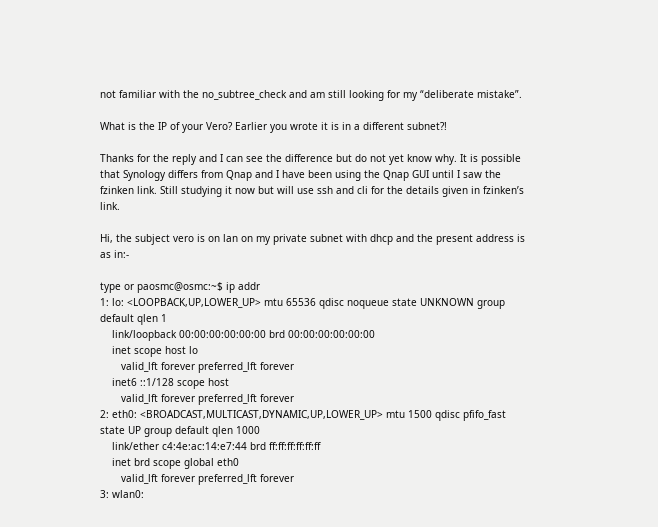not familiar with the no_subtree_check and am still looking for my “deliberate mistake”.

What is the IP of your Vero? Earlier you wrote it is in a different subnet?!

Thanks for the reply and I can see the difference but do not yet know why. It is possible that Synology differs from Qnap and I have been using the Qnap GUI until I saw the fzinken link. Still studying it now but will use ssh and cli for the details given in fzinken’s link.

Hi, the subject vero is on lan on my private subnet with dhcp and the present address is as in:-

type or paosmc@osmc:~$ ip addr
1: lo: <LOOPBACK,UP,LOWER_UP> mtu 65536 qdisc noqueue state UNKNOWN group default qlen 1
    link/loopback 00:00:00:00:00:00 brd 00:00:00:00:00:00
    inet scope host lo
       valid_lft forever preferred_lft forever
    inet6 ::1/128 scope host
       valid_lft forever preferred_lft forever
2: eth0: <BROADCAST,MULTICAST,DYNAMIC,UP,LOWER_UP> mtu 1500 qdisc pfifo_fast state UP group default qlen 1000
    link/ether c4:4e:ac:14:e7:44 brd ff:ff:ff:ff:ff:ff
    inet brd scope global eth0
       valid_lft forever preferred_lft forever
3: wlan0: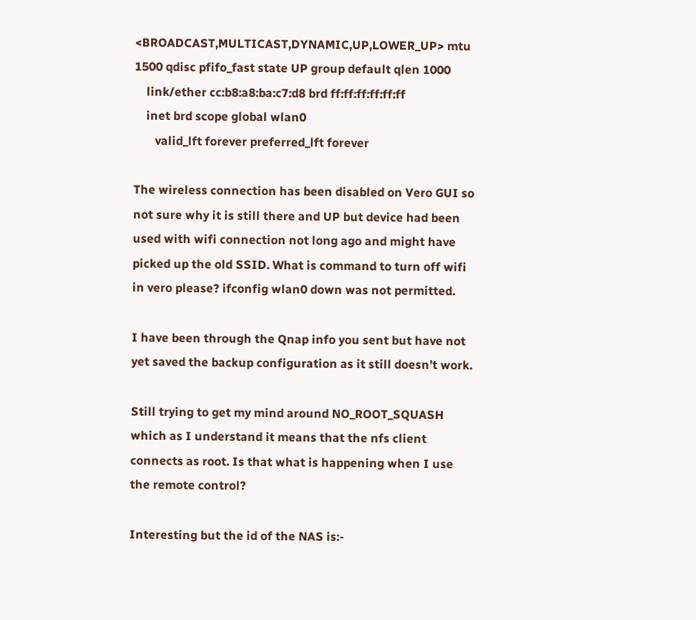<BROADCAST,MULTICAST,DYNAMIC,UP,LOWER_UP> mtu 1500 qdisc pfifo_fast state UP group default qlen 1000
    link/ether cc:b8:a8:ba:c7:d8 brd ff:ff:ff:ff:ff:ff
    inet brd scope global wlan0
       valid_lft forever preferred_lft forever

The wireless connection has been disabled on Vero GUI so not sure why it is still there and UP but device had been used with wifi connection not long ago and might have picked up the old SSID. What is command to turn off wifi in vero please? ifconfig wlan0 down was not permitted.

I have been through the Qnap info you sent but have not yet saved the backup configuration as it still doesn’t work.

Still trying to get my mind around NO_ROOT_SQUASH which as I understand it means that the nfs client connects as root. Is that what is happening when I use the remote control?

Interesting but the id of the NAS is:-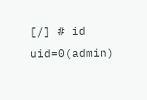[/] # id
uid=0(admin)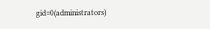gid=0(administrators)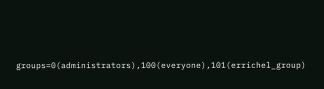groups=0(administrators),100(everyone),101(errichel_group)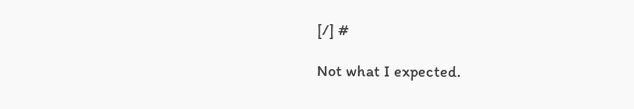[/] #

Not what I expected.